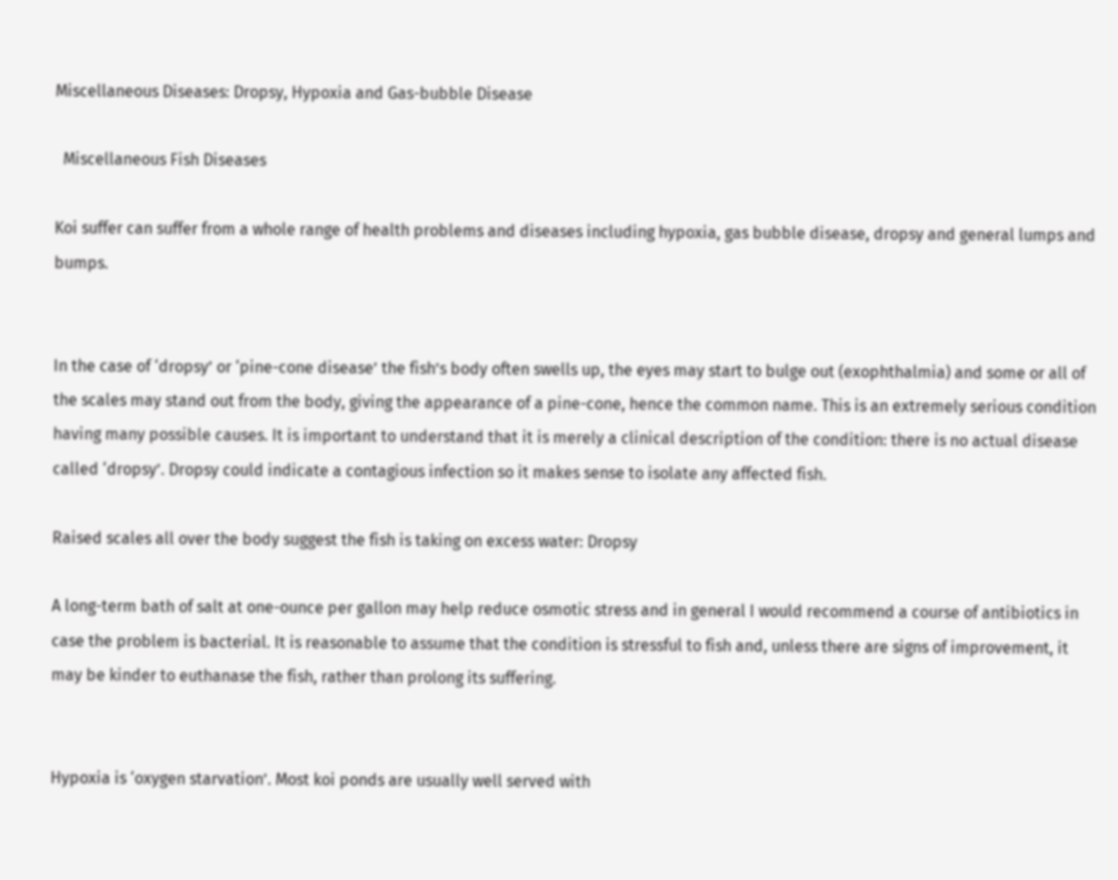Miscellaneous Diseases: Dropsy, Hypoxia and Gas-bubble Disease

  Miscellaneous Fish Diseases

Koi suffer can suffer from a whole range of health problems and diseases including hypoxia, gas bubble disease, dropsy and general lumps and bumps.


In the case of ‘dropsy’ or ‘pine-cone disease’ the fish’s body often swells up, the eyes may start to bulge out (exophthalmia) and some or all of the scales may stand out from the body, giving the appearance of a pine-cone, hence the common name. This is an extremely serious condition having many possible causes. It is important to understand that it is merely a clinical description of the condition: there is no actual disease called ‘dropsy’. Dropsy could indicate a contagious infection so it makes sense to isolate any affected fish.

Raised scales all over the body suggest the fish is taking on excess water: Dropsy

A long-term bath of salt at one-ounce per gallon may help reduce osmotic stress and in general I would recommend a course of antibiotics in case the problem is bacterial. It is reasonable to assume that the condition is stressful to fish and, unless there are signs of improvement, it may be kinder to euthanase the fish, rather than prolong its suffering.


Hypoxia is ‘oxygen starvation’. Most koi ponds are usually well served with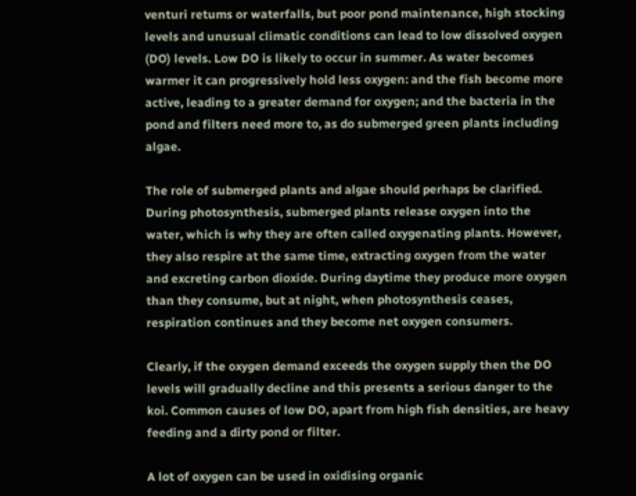venturi retums or waterfalls, but poor pond maintenance, high stocking levels and unusual climatic conditions can lead to low dissolved oxygen (DO) levels. Low DO is likely to occur in summer. As water becomes warmer it can progressively hold less oxygen: and the fish become more active, leading to a greater demand for oxygen; and the bacteria in the pond and filters need more to, as do submerged green plants including algae.

The role of submerged plants and algae should perhaps be clarified. During photosynthesis, submerged plants release oxygen into the water, which is why they are often called oxygenating plants. However, they also respire at the same time, extracting oxygen from the water and excreting carbon dioxide. During daytime they produce more oxygen than they consume, but at night, when photosynthesis ceases, respiration continues and they become net oxygen consumers.

Clearly, if the oxygen demand exceeds the oxygen supply then the DO levels will gradually decline and this presents a serious danger to the koi. Common causes of low DO, apart from high fish densities, are heavy feeding and a dirty pond or filter.

A lot of oxygen can be used in oxidising organic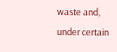waste and, under certain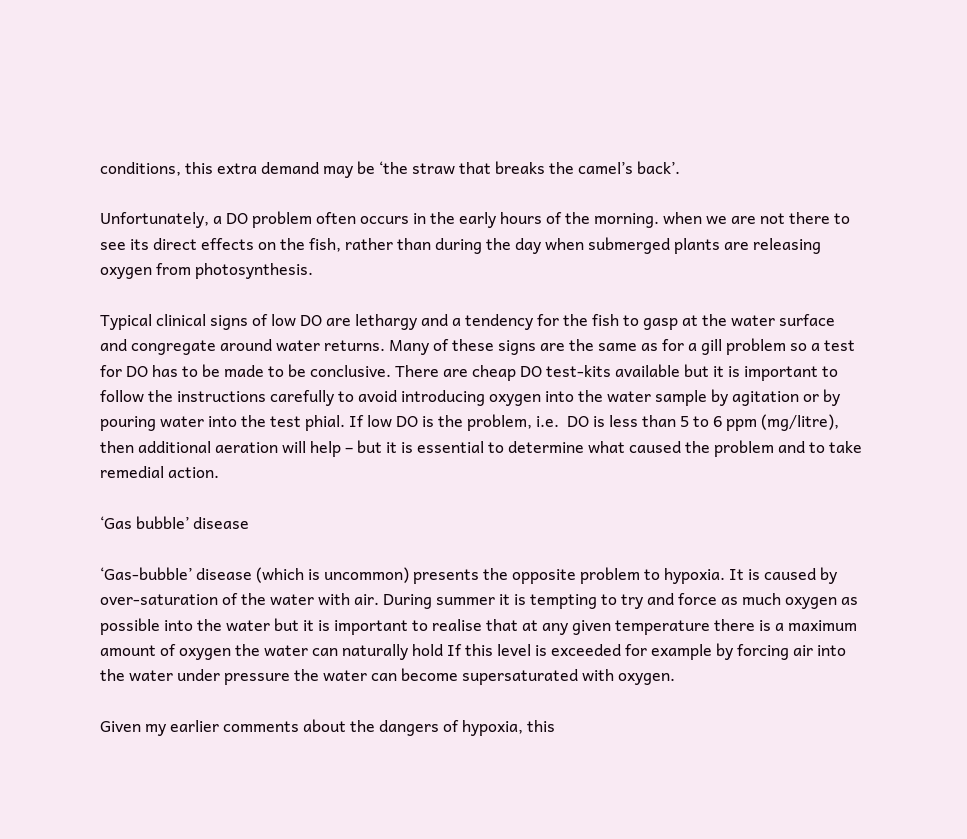conditions, this extra demand may be ‘the straw that breaks the camel’s back’.

Unfortunately, a DO problem often occurs in the early hours of the morning. when we are not there to see its direct effects on the fish, rather than during the day when submerged plants are releasing oxygen from photosynthesis.

Typical clinical signs of low DO are lethargy and a tendency for the fish to gasp at the water surface and congregate around water returns. Many of these signs are the same as for a gill problem so a test for DO has to be made to be conclusive. There are cheap DO test-kits available but it is important to follow the instructions carefully to avoid introducing oxygen into the water sample by agitation or by pouring water into the test phial. If low DO is the problem, i.e.  DO is less than 5 to 6 ppm (mg/litre), then additional aeration will help – but it is essential to determine what caused the problem and to take remedial action.

‘Gas bubble’ disease

‘Gas-bubble’ disease (which is uncommon) presents the opposite problem to hypoxia. It is caused by over-saturation of the water with air. During summer it is tempting to try and force as much oxygen as possible into the water but it is important to realise that at any given temperature there is a maximum amount of oxygen the water can naturally hold If this level is exceeded for example by forcing air into the water under pressure the water can become supersaturated with oxygen.

Given my earlier comments about the dangers of hypoxia, this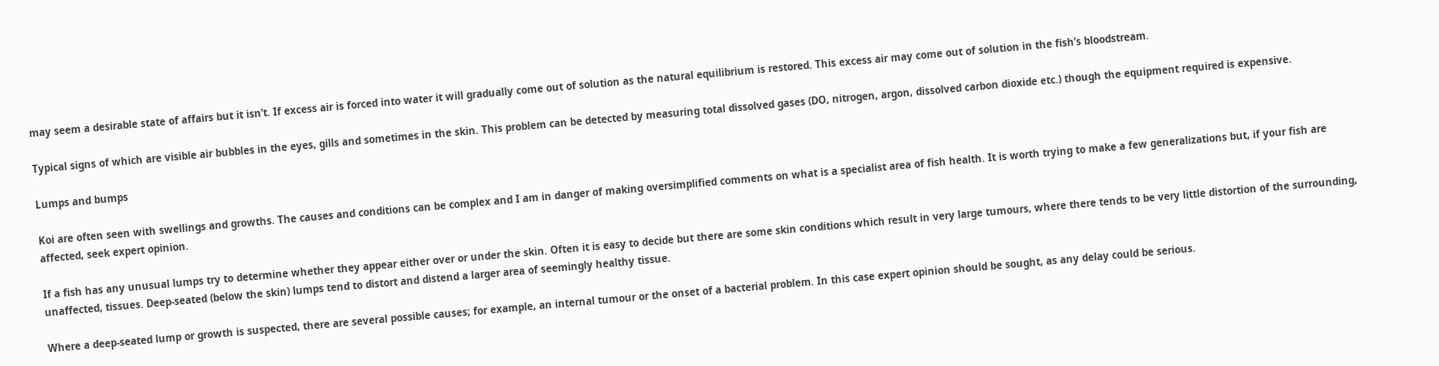may seem a desirable state of affairs but it isn’t. If excess air is forced into water it will gradually come out of solution as the natural equilibrium is restored. This excess air may come out of solution in the fish’s bloodstream.

Typical signs of which are visible air bubbles in the eyes, gills and sometimes in the skin. This problem can be detected by measuring total dissolved gases (DO, nitrogen, argon, dissolved carbon dioxide etc.) though the equipment required is expensive.

Lumps and bumps

Koi are often seen with swellings and growths. The causes and conditions can be complex and I am in danger of making oversimplified comments on what is a specialist area of fish health. It is worth trying to make a few generalizations but, if your fish are affected, seek expert opinion.

If a fish has any unusual lumps try to determine whether they appear either over or under the skin. Often it is easy to decide but there are some skin conditions which result in very large tumours, where there tends to be very little distortion of the surrounding, unaffected, tissues. Deep-seated (below the skin) lumps tend to distort and distend a larger area of seemingly healthy tissue.

Where a deep-seated lump or growth is suspected, there are several possible causes; for example, an internal tumour or the onset of a bacterial problem. In this case expert opinion should be sought, as any delay could be serious.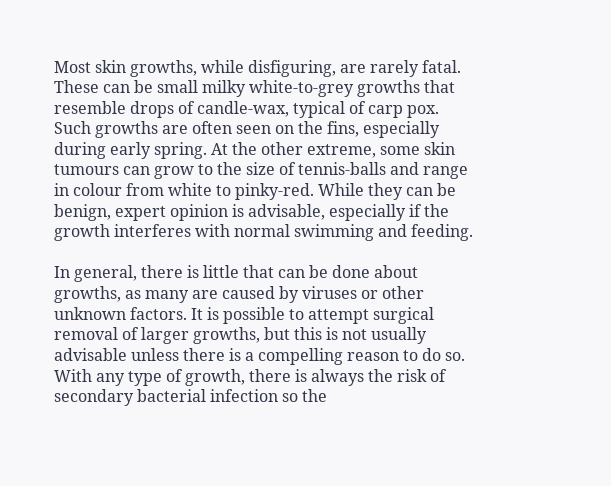Most skin growths, while disfiguring, are rarely fatal. These can be small milky white-to-grey growths that resemble drops of candle-wax, typical of carp pox. Such growths are often seen on the fins, especially during early spring. At the other extreme, some skin tumours can grow to the size of tennis-balls and range in colour from white to pinky-red. While they can be benign, expert opinion is advisable, especially if the growth interferes with normal swimming and feeding.

In general, there is little that can be done about growths, as many are caused by viruses or other unknown factors. It is possible to attempt surgical removal of larger growths, but this is not usually advisable unless there is a compelling reason to do so. With any type of growth, there is always the risk of secondary bacterial infection so the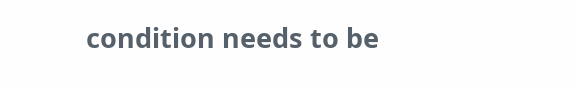condition needs to be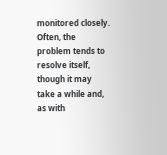monitored closely. Often, the problem tends to resolve itself, though it may take a while and, as with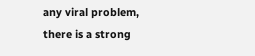any viral problem, there is a strong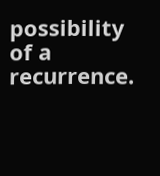possibility of a recurrence.